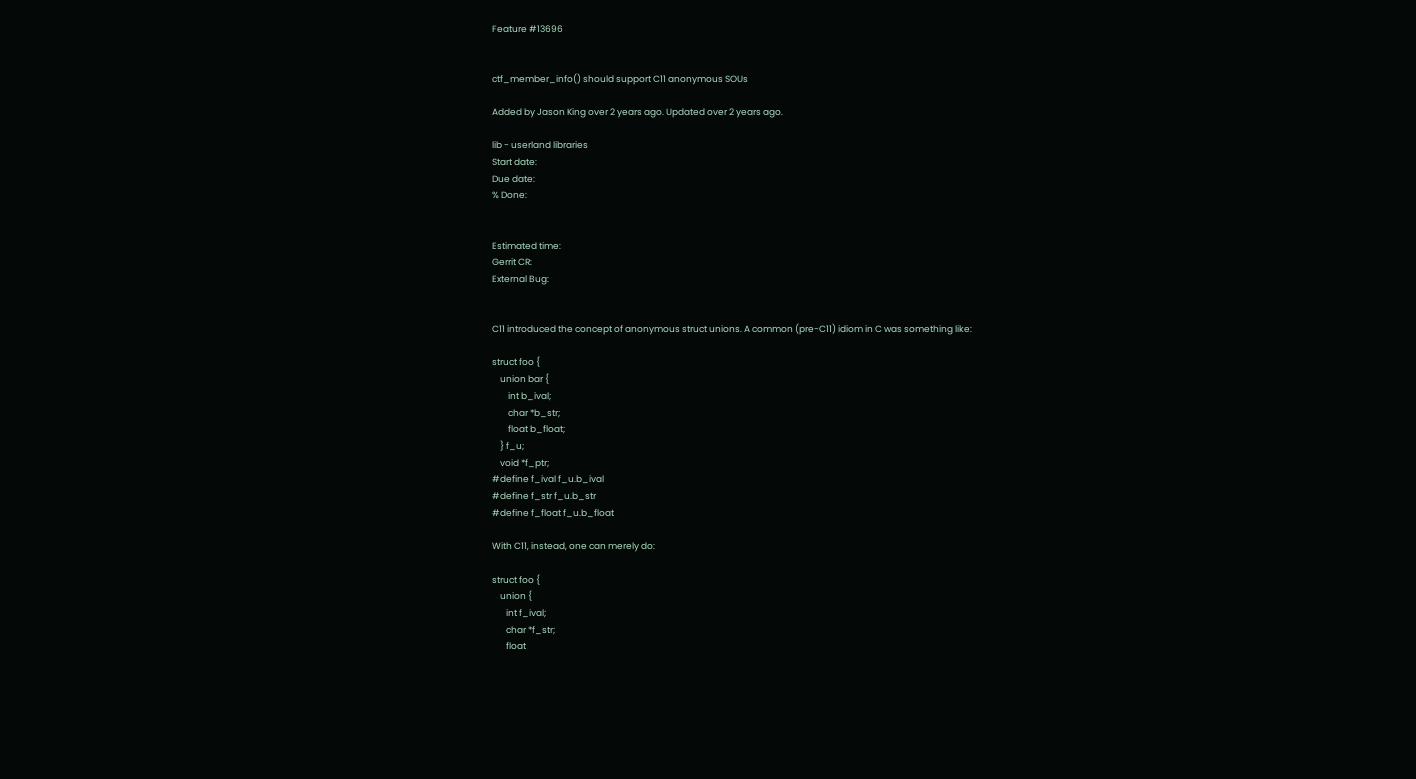Feature #13696


ctf_member_info() should support C11 anonymous SOUs

Added by Jason King over 2 years ago. Updated over 2 years ago.

lib - userland libraries
Start date:
Due date:
% Done:


Estimated time:
Gerrit CR:
External Bug:


C11 introduced the concept of anonymous struct unions. A common (pre-C11) idiom in C was something like:

struct foo {
    union bar {
        int b_ival;
        char *b_str;
        float b_float;
    } f_u;
    void *f_ptr;
#define f_ival f_u.b_ival
#define f_str f_u.b_str
#define f_float f_u.b_float

With C11, instead, one can merely do:

struct foo {
    union {
       int f_ival;
       char *f_str;
       float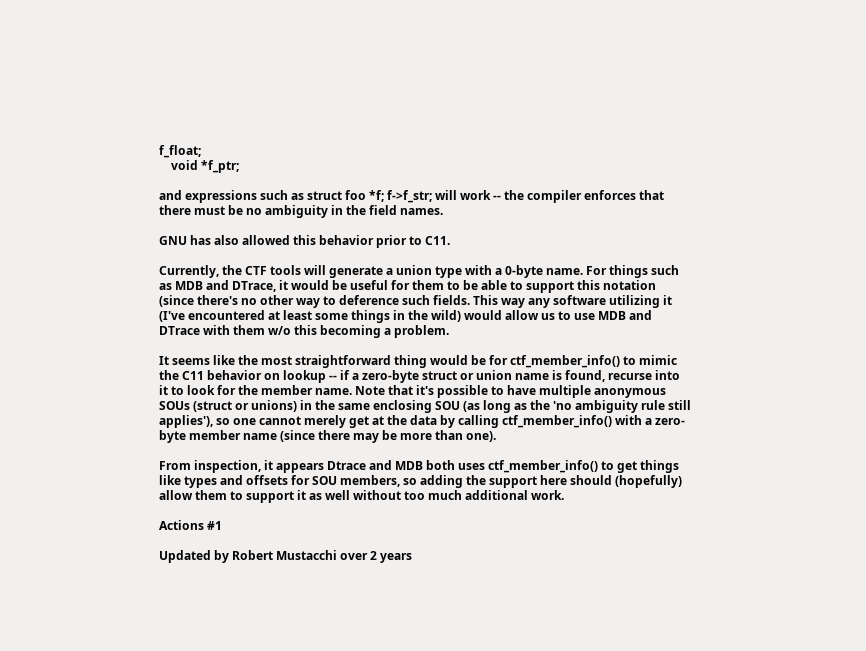f_float;
    void *f_ptr;

and expressions such as struct foo *f; f->f_str; will work -- the compiler enforces that there must be no ambiguity in the field names.

GNU has also allowed this behavior prior to C11.

Currently, the CTF tools will generate a union type with a 0-byte name. For things such as MDB and DTrace, it would be useful for them to be able to support this notation (since there's no other way to deference such fields. This way any software utilizing it (I've encountered at least some things in the wild) would allow us to use MDB and DTrace with them w/o this becoming a problem.

It seems like the most straightforward thing would be for ctf_member_info() to mimic the C11 behavior on lookup -- if a zero-byte struct or union name is found, recurse into it to look for the member name. Note that it's possible to have multiple anonymous SOUs (struct or unions) in the same enclosing SOU (as long as the 'no ambiguity rule still applies'), so one cannot merely get at the data by calling ctf_member_info() with a zero-byte member name (since there may be more than one).

From inspection, it appears Dtrace and MDB both uses ctf_member_info() to get things like types and offsets for SOU members, so adding the support here should (hopefully) allow them to support it as well without too much additional work.

Actions #1

Updated by Robert Mustacchi over 2 years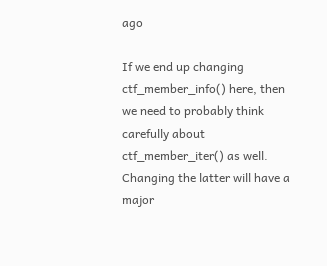ago

If we end up changing ctf_member_info() here, then we need to probably think carefully about ctf_member_iter() as well. Changing the latter will have a major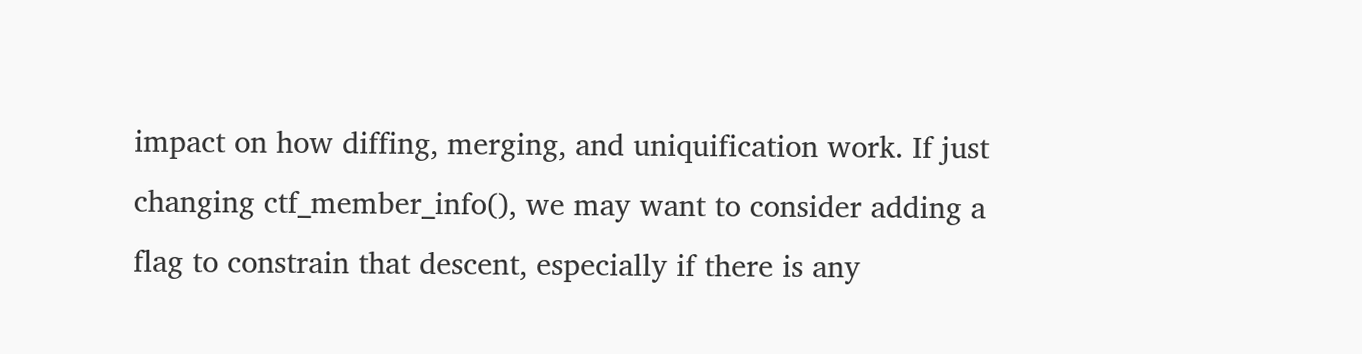impact on how diffing, merging, and uniquification work. If just changing ctf_member_info(), we may want to consider adding a flag to constrain that descent, especially if there is any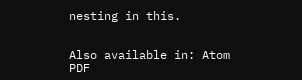nesting in this.


Also available in: Atom PDF